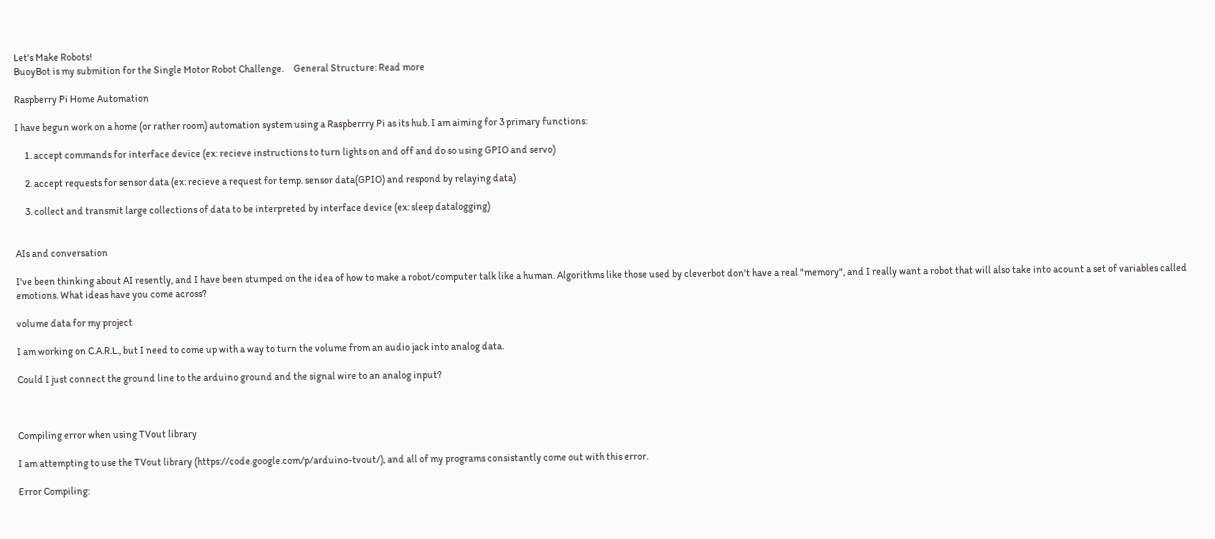Let's Make Robots!
BuoyBot is my submition for the Single Motor Robot Challenge.     General Structure: Read more

Raspberry Pi Home Automation

I have begun work on a home (or rather room) automation system using a Raspberrry Pi as its hub. I am aiming for 3 primary functions:

     1. accept commands for interface device (ex: recieve instructions to turn lights on and off and do so using GPIO and servo)

     2. accept requests for sensor data (ex: recieve a request for temp. sensor data(GPIO) and respond by relaying data)

     3. collect and transmit large collections of data to be interpreted by interface device (ex: sleep datalogging)


AIs and conversation

I've been thinking about AI resently, and I have been stumped on the idea of how to make a robot/computer talk like a human. Algorithms like those used by cleverbot don't have a real "memory", and I really want a robot that will also take into acount a set of variables called emotions. What ideas have you come across?

volume data for my project

I am working on C.A.R.L., but I need to come up with a way to turn the volume from an audio jack into analog data.

Could I just connect the ground line to the arduino ground and the signal wire to an analog input?



Compiling error when using TVout library

I am attempting to use the TVout library (https://code.google.com/p/arduino-tvout/), and all of my programs consistantly come out with this error.

Error Compiling: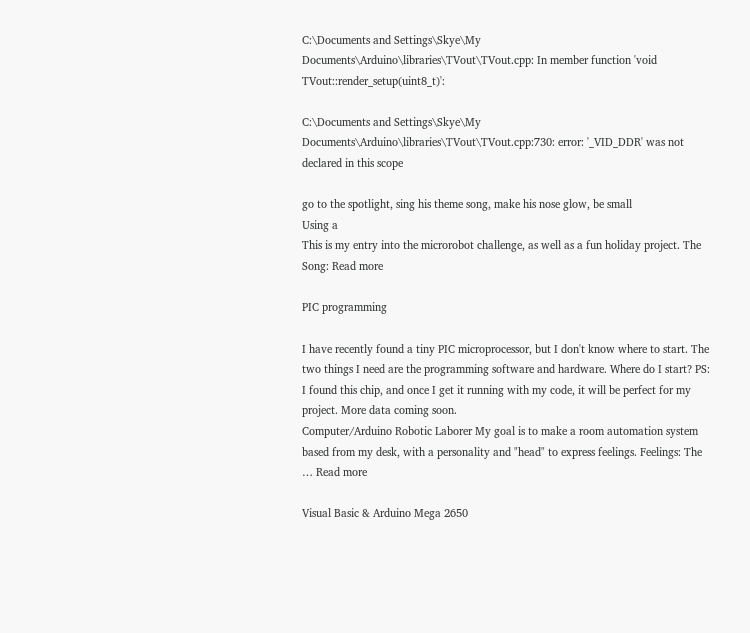C:\Documents and Settings\Skye\My Documents\Arduino\libraries\TVout\TVout.cpp: In member function 'void TVout::render_setup(uint8_t)':

C:\Documents and Settings\Skye\My Documents\Arduino\libraries\TVout\TVout.cpp:730: error: '_VID_DDR' was not declared in this scope

go to the spotlight, sing his theme song, make his nose glow, be small
Using a
This is my entry into the microrobot challenge, as well as a fun holiday project. The Song: Read more

PIC programming

I have recently found a tiny PIC microprocessor, but I don't know where to start. The two things I need are the programming software and hardware. Where do I start? PS: I found this chip, and once I get it running with my code, it will be perfect for my project. More data coming soon.
Computer/Arduino Robotic Laborer My goal is to make a room automation system based from my desk, with a personality and "head" to express feelings. Feelings: The … Read more

Visual Basic & Arduino Mega 2650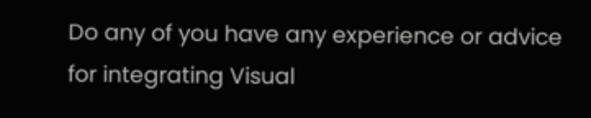Do any of you have any experience or advice for integrating Visual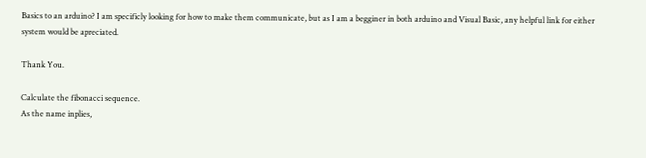Basics to an arduino? I am specificly looking for how to make them communicate, but as I am a begginer in both arduino and Visual Basic, any helpful link for either system would be apreciated.

Thank You.

Calculate the fibonacci sequence.
As the name inplies,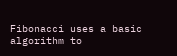Fibonacci uses a basic algorithm to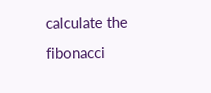calculate the fibonacci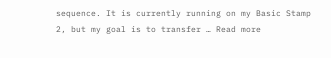sequence. It is currently running on my Basic Stamp 2, but my goal is to transfer … Read more